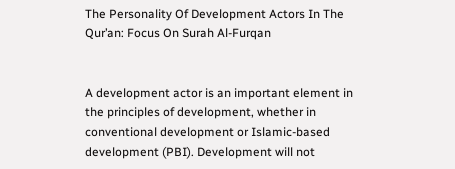The Personality Of Development Actors In The Qur’an: Focus On Surah Al-Furqan


A development actor is an important element in the principles of development, whether in conventional development or Islamic-based development (PBI). Development will not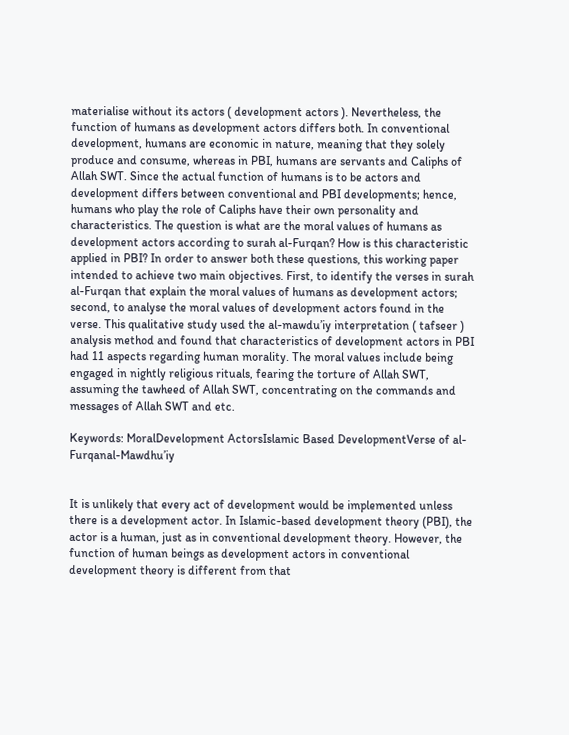materialise without its actors ( development actors ). Nevertheless, the function of humans as development actors differs both. In conventional development, humans are economic in nature, meaning that they solely produce and consume, whereas in PBI, humans are servants and Caliphs of Allah SWT. Since the actual function of humans is to be actors and development differs between conventional and PBI developments; hence, humans who play the role of Caliphs have their own personality and characteristics. The question is what are the moral values of humans as development actors according to surah al-Furqan? How is this characteristic applied in PBI? In order to answer both these questions, this working paper intended to achieve two main objectives. First, to identify the verses in surah al-Furqan that explain the moral values of humans as development actors; second, to analyse the moral values of development actors found in the verse. This qualitative study used the al-mawdu’iy interpretation ( tafseer ) analysis method and found that characteristics of development actors in PBI had 11 aspects regarding human morality. The moral values include being engaged in nightly religious rituals, fearing the torture of Allah SWT, assuming the tawheed of Allah SWT, concentrating on the commands and messages of Allah SWT and etc.

Keywords: MoralDevelopment ActorsIslamic Based DevelopmentVerse of al-Furqanal-Mawdhu’iy


It is unlikely that every act of development would be implemented unless there is a development actor. In Islamic-based development theory (PBI), the actor is a human, just as in conventional development theory. However, the function of human beings as development actors in conventional development theory is different from that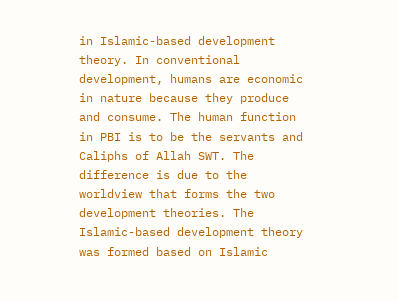in Islamic-based development theory. In conventional development, humans are economic in nature because they produce and consume. The human function in PBI is to be the servants and Caliphs of Allah SWT. The difference is due to the worldview that forms the two development theories. The Islamic-based development theory was formed based on Islamic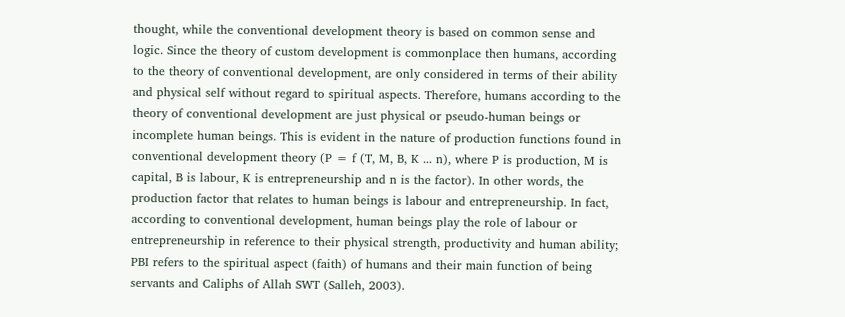thought, while the conventional development theory is based on common sense and logic. Since the theory of custom development is commonplace then humans, according to the theory of conventional development, are only considered in terms of their ability and physical self without regard to spiritual aspects. Therefore, humans according to the theory of conventional development are just physical or pseudo-human beings or incomplete human beings. This is evident in the nature of production functions found in conventional development theory (P = f (T, M, B, K ... n), where P is production, M is capital, B is labour, K is entrepreneurship and n is the factor). In other words, the production factor that relates to human beings is labour and entrepreneurship. In fact, according to conventional development, human beings play the role of labour or entrepreneurship in reference to their physical strength, productivity and human ability; PBI refers to the spiritual aspect (faith) of humans and their main function of being servants and Caliphs of Allah SWT (Salleh, 2003).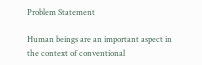Problem Statement

Human beings are an important aspect in the context of conventional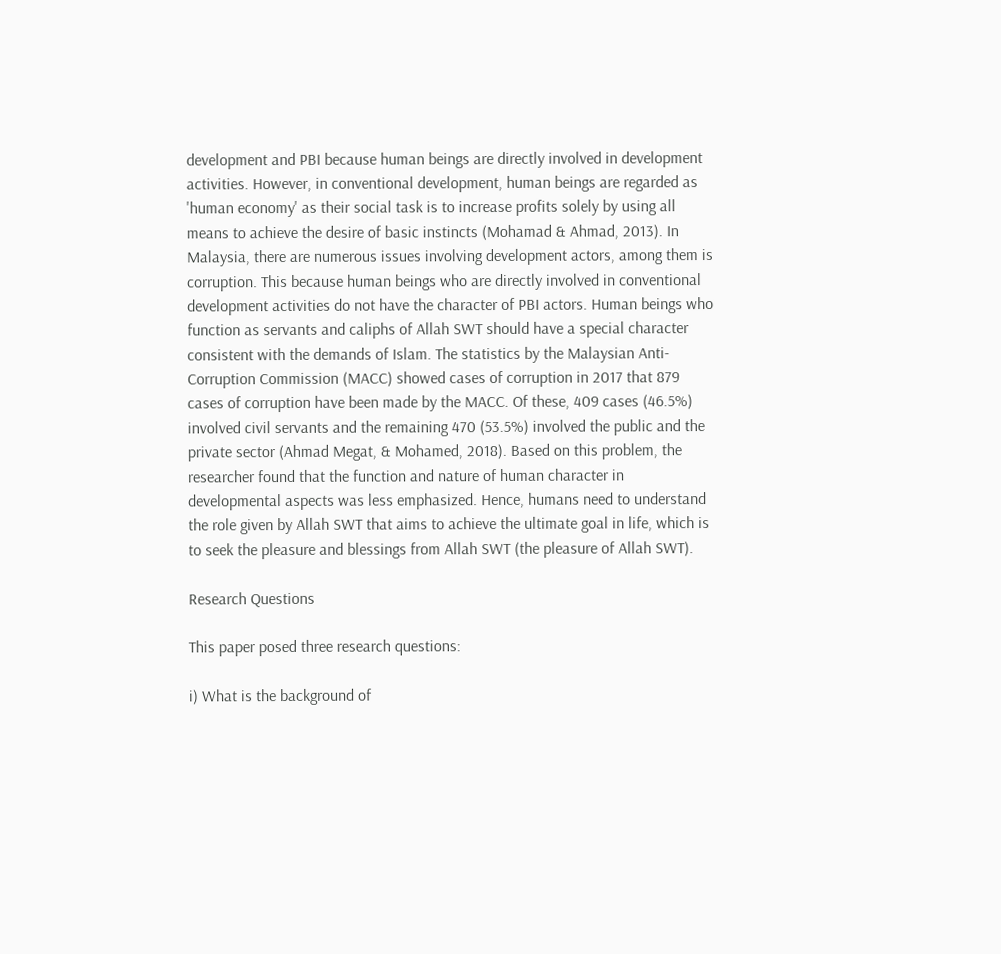development and PBI because human beings are directly involved in development activities. However, in conventional development, human beings are regarded as 'human economy' as their social task is to increase profits solely by using all means to achieve the desire of basic instincts (Mohamad & Ahmad, 2013). In Malaysia, there are numerous issues involving development actors, among them is corruption. This because human beings who are directly involved in conventional development activities do not have the character of PBI actors. Human beings who function as servants and caliphs of Allah SWT should have a special character consistent with the demands of Islam. The statistics by the Malaysian Anti-Corruption Commission (MACC) showed cases of corruption in 2017 that 879 cases of corruption have been made by the MACC. Of these, 409 cases (46.5%) involved civil servants and the remaining 470 (53.5%) involved the public and the private sector (Ahmad Megat, & Mohamed, 2018). Based on this problem, the researcher found that the function and nature of human character in developmental aspects was less emphasized. Hence, humans need to understand the role given by Allah SWT that aims to achieve the ultimate goal in life, which is to seek the pleasure and blessings from Allah SWT (the pleasure of Allah SWT).

Research Questions

This paper posed three research questions:

i) What is the background of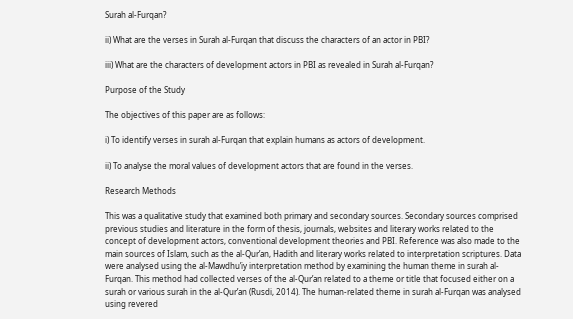Surah al-Furqan?

ii) What are the verses in Surah al-Furqan that discuss the characters of an actor in PBI?

iii) What are the characters of development actors in PBI as revealed in Surah al-Furqan?

Purpose of the Study

The objectives of this paper are as follows:

i) To identify verses in surah al-Furqan that explain humans as actors of development.

ii) To analyse the moral values of development actors that are found in the verses.

Research Methods

This was a qualitative study that examined both primary and secondary sources. Secondary sources comprised previous studies and literature in the form of thesis, journals, websites and literary works related to the concept of development actors, conventional development theories and PBI. Reference was also made to the main sources of Islam, such as the al-Qur’an, Hadith and literary works related to interpretation scriptures. Data were analysed using the al-Mawdhu’iy interpretation method by examining the human theme in surah al-Furqan. This method had collected verses of the al-Qur’an related to a theme or title that focused either on a surah or various surah in the al-Qur’an (Rusdi, 2014). The human-related theme in surah al-Furqan was analysed using revered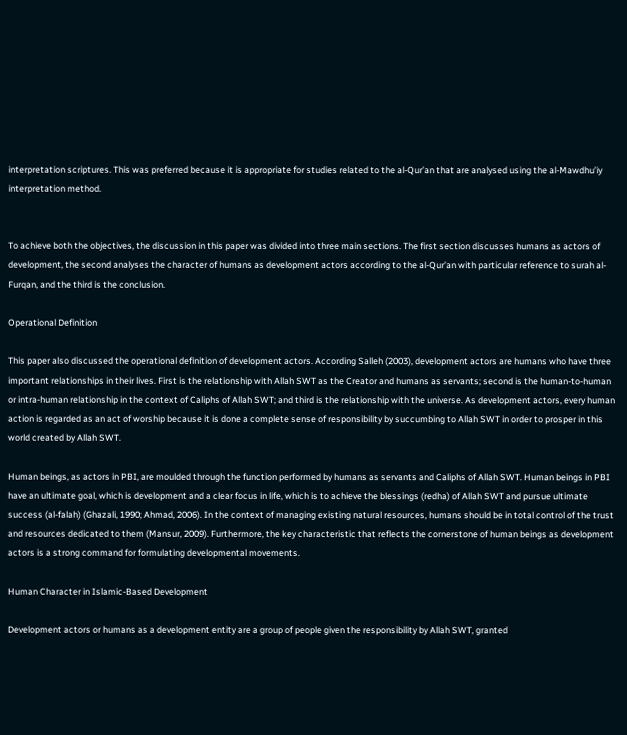interpretation scriptures. This was preferred because it is appropriate for studies related to the al-Qur’an that are analysed using the al-Mawdhu’iy interpretation method.


To achieve both the objectives, the discussion in this paper was divided into three main sections. The first section discusses humans as actors of development, the second analyses the character of humans as development actors according to the al-Qur’an with particular reference to surah al-Furqan, and the third is the conclusion.

Operational Definition

This paper also discussed the operational definition of development actors. According Salleh (2003), development actors are humans who have three important relationships in their lives. First is the relationship with Allah SWT as the Creator and humans as servants; second is the human-to-human or intra-human relationship in the context of Caliphs of Allah SWT; and third is the relationship with the universe. As development actors, every human action is regarded as an act of worship because it is done a complete sense of responsibility by succumbing to Allah SWT in order to prosper in this world created by Allah SWT.

Human beings, as actors in PBI, are moulded through the function performed by humans as servants and Caliphs of Allah SWT. Human beings in PBI have an ultimate goal, which is development and a clear focus in life, which is to achieve the blessings (redha) of Allah SWT and pursue ultimate success (al-falah) (Ghazali, 1990; Ahmad, 2006). In the context of managing existing natural resources, humans should be in total control of the trust and resources dedicated to them (Mansur, 2009). Furthermore, the key characteristic that reflects the cornerstone of human beings as development actors is a strong command for formulating developmental movements.

Human Character in Islamic-Based Development

Development actors or humans as a development entity are a group of people given the responsibility by Allah SWT, granted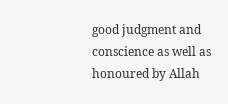good judgment and conscience as well as honoured by Allah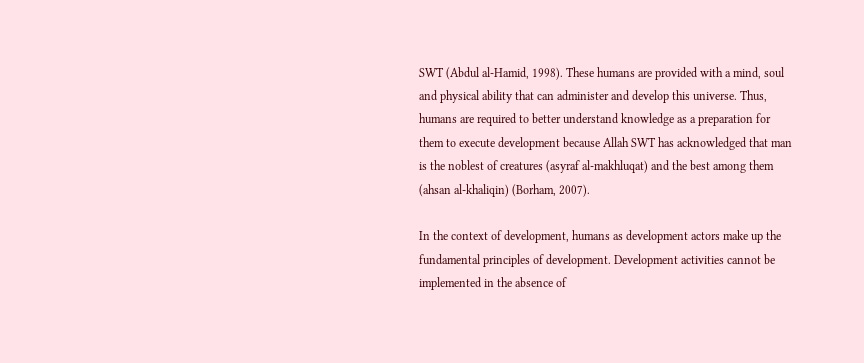SWT (Abdul al-Hamid, 1998). These humans are provided with a mind, soul and physical ability that can administer and develop this universe. Thus, humans are required to better understand knowledge as a preparation for them to execute development because Allah SWT has acknowledged that man is the noblest of creatures (asyraf al-makhluqat) and the best among them (ahsan al-khaliqin) (Borham, 2007).

In the context of development, humans as development actors make up the fundamental principles of development. Development activities cannot be implemented in the absence of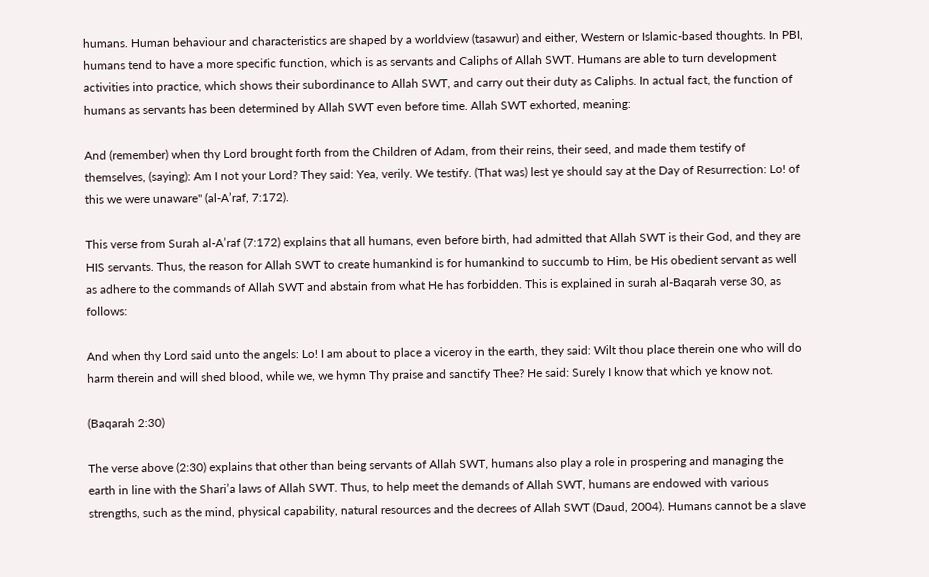humans. Human behaviour and characteristics are shaped by a worldview (tasawur) and either, Western or Islamic-based thoughts. In PBI, humans tend to have a more specific function, which is as servants and Caliphs of Allah SWT. Humans are able to turn development activities into practice, which shows their subordinance to Allah SWT, and carry out their duty as Caliphs. In actual fact, the function of humans as servants has been determined by Allah SWT even before time. Allah SWT exhorted, meaning:

And (remember) when thy Lord brought forth from the Children of Adam, from their reins, their seed, and made them testify of themselves, (saying): Am I not your Lord? They said: Yea, verily. We testify. (That was) lest ye should say at the Day of Resurrection: Lo! of this we were unaware" (al-A’raf, 7:172).

This verse from Surah al-A’raf (7:172) explains that all humans, even before birth, had admitted that Allah SWT is their God, and they are HIS servants. Thus, the reason for Allah SWT to create humankind is for humankind to succumb to Him, be His obedient servant as well as adhere to the commands of Allah SWT and abstain from what He has forbidden. This is explained in surah al-Baqarah verse 30, as follows:

And when thy Lord said unto the angels: Lo! I am about to place a viceroy in the earth, they said: Wilt thou place therein one who will do harm therein and will shed blood, while we, we hymn Thy praise and sanctify Thee? He said: Surely I know that which ye know not.

(Baqarah 2:30)

The verse above (2:30) explains that other than being servants of Allah SWT, humans also play a role in prospering and managing the earth in line with the Shari’a laws of Allah SWT. Thus, to help meet the demands of Allah SWT, humans are endowed with various strengths, such as the mind, physical capability, natural resources and the decrees of Allah SWT (Daud, 2004). Humans cannot be a slave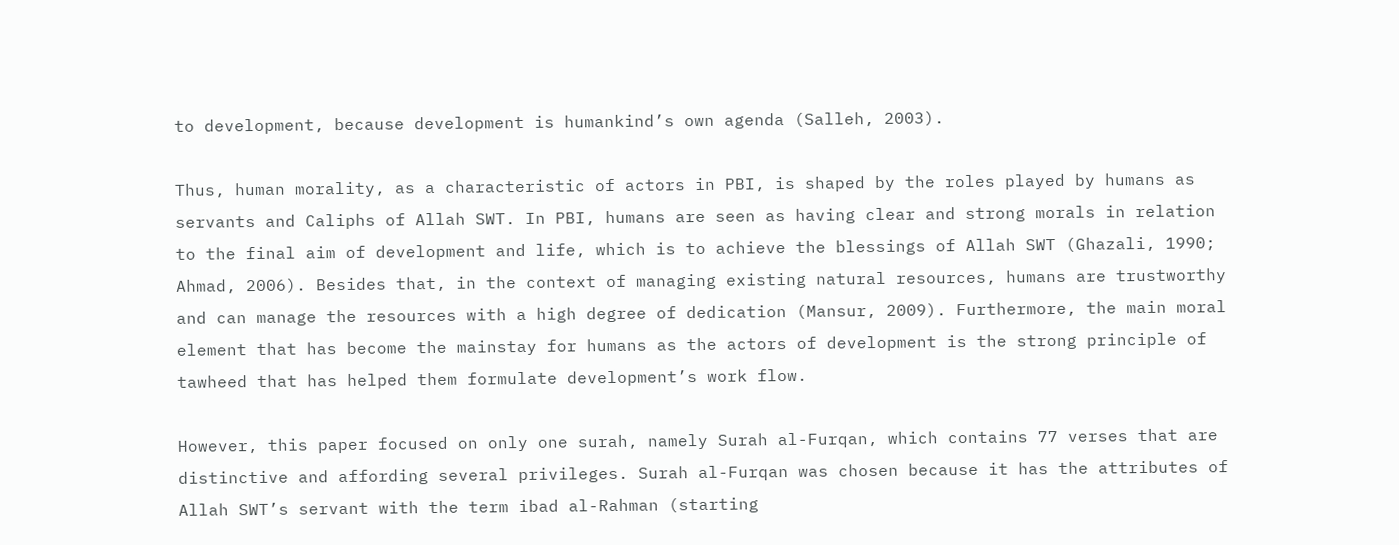to development, because development is humankind’s own agenda (Salleh, 2003).

Thus, human morality, as a characteristic of actors in PBI, is shaped by the roles played by humans as servants and Caliphs of Allah SWT. In PBI, humans are seen as having clear and strong morals in relation to the final aim of development and life, which is to achieve the blessings of Allah SWT (Ghazali, 1990; Ahmad, 2006). Besides that, in the context of managing existing natural resources, humans are trustworthy and can manage the resources with a high degree of dedication (Mansur, 2009). Furthermore, the main moral element that has become the mainstay for humans as the actors of development is the strong principle of tawheed that has helped them formulate development’s work flow.

However, this paper focused on only one surah, namely Surah al-Furqan, which contains 77 verses that are distinctive and affording several privileges. Surah al-Furqan was chosen because it has the attributes of Allah SWT’s servant with the term ibad al-Rahman (starting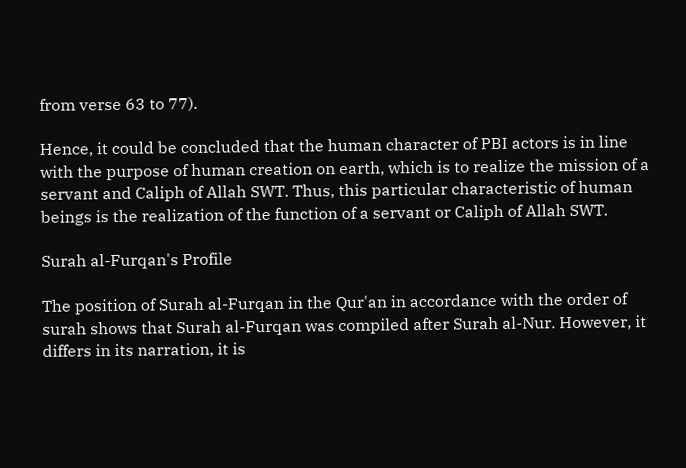from verse 63 to 77).

Hence, it could be concluded that the human character of PBI actors is in line with the purpose of human creation on earth, which is to realize the mission of a servant and Caliph of Allah SWT. Thus, this particular characteristic of human beings is the realization of the function of a servant or Caliph of Allah SWT.

Surah al-Furqan's Profile

The position of Surah al-Furqan in the Qur'an in accordance with the order of surah shows that Surah al-Furqan was compiled after Surah al-Nur. However, it differs in its narration, it is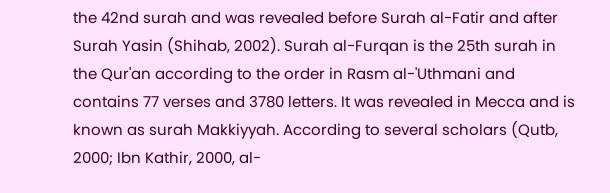the 42nd surah and was revealed before Surah al-Fatir and after Surah Yasin (Shihab, 2002). Surah al-Furqan is the 25th surah in the Qur'an according to the order in Rasm al-'Uthmani and contains 77 verses and 3780 letters. It was revealed in Mecca and is known as surah Makkiyyah. According to several scholars (Qutb, 2000; Ibn Kathir, 2000, al-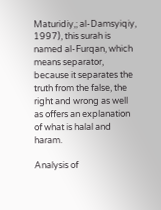Maturidiy,; al-Damsyiqiy, 1997), this surah is named al-Furqan, which means separator, because it separates the truth from the false, the right and wrong as well as offers an explanation of what is halal and haram.

Analysis of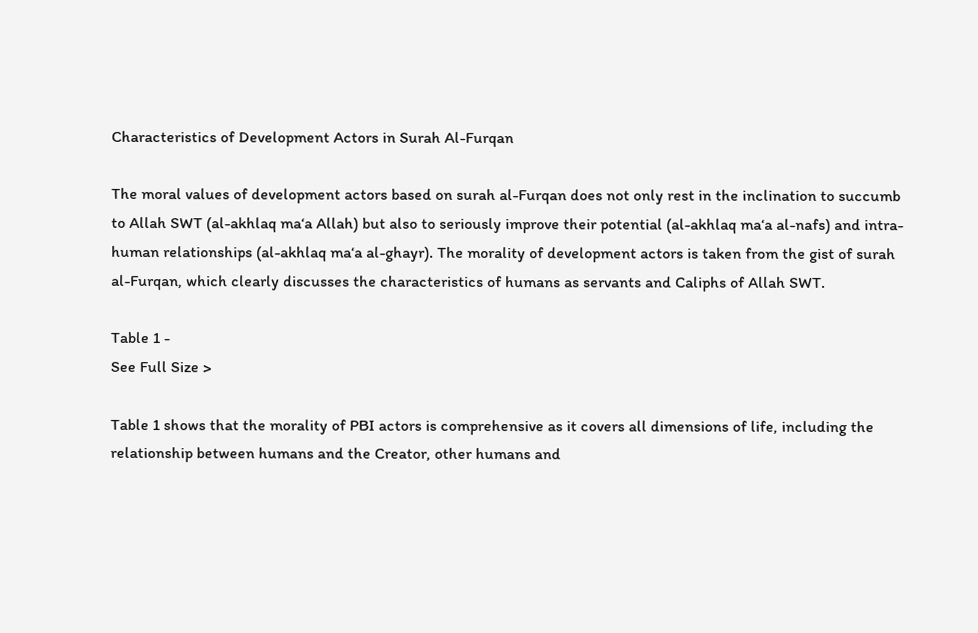Characteristics of Development Actors in Surah Al-Furqan

The moral values of development actors based on surah al-Furqan does not only rest in the inclination to succumb to Allah SWT (al-akhlaq ma‘a Allah) but also to seriously improve their potential (al-akhlaq ma‘a al-nafs) and intra-human relationships (al-akhlaq ma‘a al-ghayr). The morality of development actors is taken from the gist of surah al-Furqan, which clearly discusses the characteristics of humans as servants and Caliphs of Allah SWT.

Table 1 -
See Full Size >

Table 1 shows that the morality of PBI actors is comprehensive as it covers all dimensions of life, including the relationship between humans and the Creator, other humans and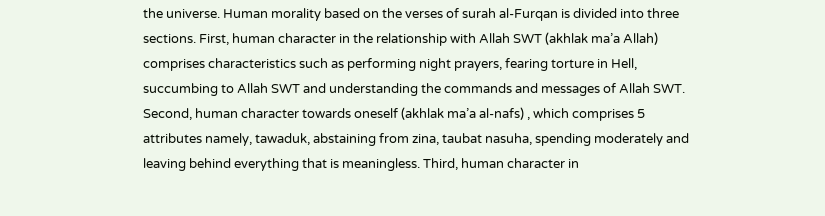the universe. Human morality based on the verses of surah al-Furqan is divided into three sections. First, human character in the relationship with Allah SWT (akhlak ma’a Allah) comprises characteristics such as performing night prayers, fearing torture in Hell, succumbing to Allah SWT and understanding the commands and messages of Allah SWT. Second, human character towards oneself (akhlak ma’a al-nafs) , which comprises 5 attributes namely, tawaduk, abstaining from zina, taubat nasuha, spending moderately and leaving behind everything that is meaningless. Third, human character in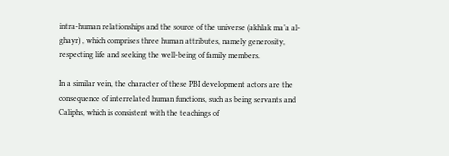intra-human relationships and the source of the universe (akhlak ma’a al-ghayr) , which comprises three human attributes, namely generosity, respecting life and seeking the well-being of family members.

In a similar vein, the character of these PBI development actors are the consequence of interrelated human functions, such as being servants and Caliphs, which is consistent with the teachings of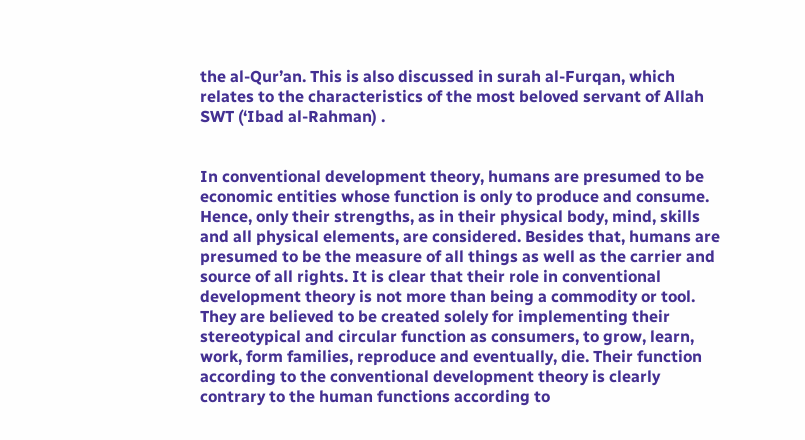the al-Qur’an. This is also discussed in surah al-Furqan, which relates to the characteristics of the most beloved servant of Allah SWT (‘Ibad al-Rahman) .


In conventional development theory, humans are presumed to be economic entities whose function is only to produce and consume. Hence, only their strengths, as in their physical body, mind, skills and all physical elements, are considered. Besides that, humans are presumed to be the measure of all things as well as the carrier and source of all rights. It is clear that their role in conventional development theory is not more than being a commodity or tool. They are believed to be created solely for implementing their stereotypical and circular function as consumers, to grow, learn, work, form families, reproduce and eventually, die. Their function according to the conventional development theory is clearly contrary to the human functions according to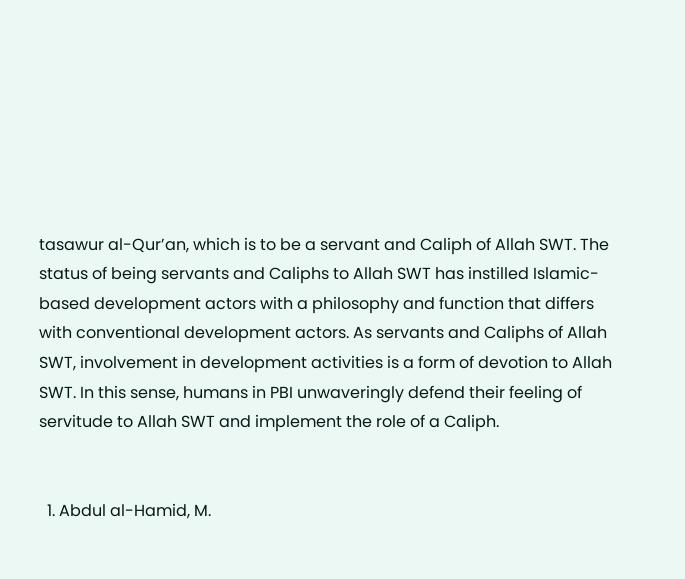tasawur al-Qur’an, which is to be a servant and Caliph of Allah SWT. The status of being servants and Caliphs to Allah SWT has instilled Islamic-based development actors with a philosophy and function that differs with conventional development actors. As servants and Caliphs of Allah SWT, involvement in development activities is a form of devotion to Allah SWT. In this sense, humans in PBI unwaveringly defend their feeling of servitude to Allah SWT and implement the role of a Caliph.


  1. Abdul al-Hamid, M.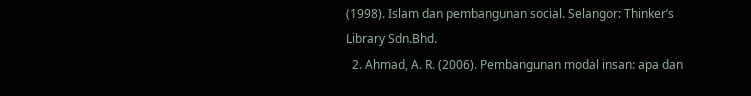(1998). Islam dan pembangunan social. Selangor: Thinker’s Library Sdn.Bhd.
  2. Ahmad, A. R. (2006). Pembangunan modal insan: apa dan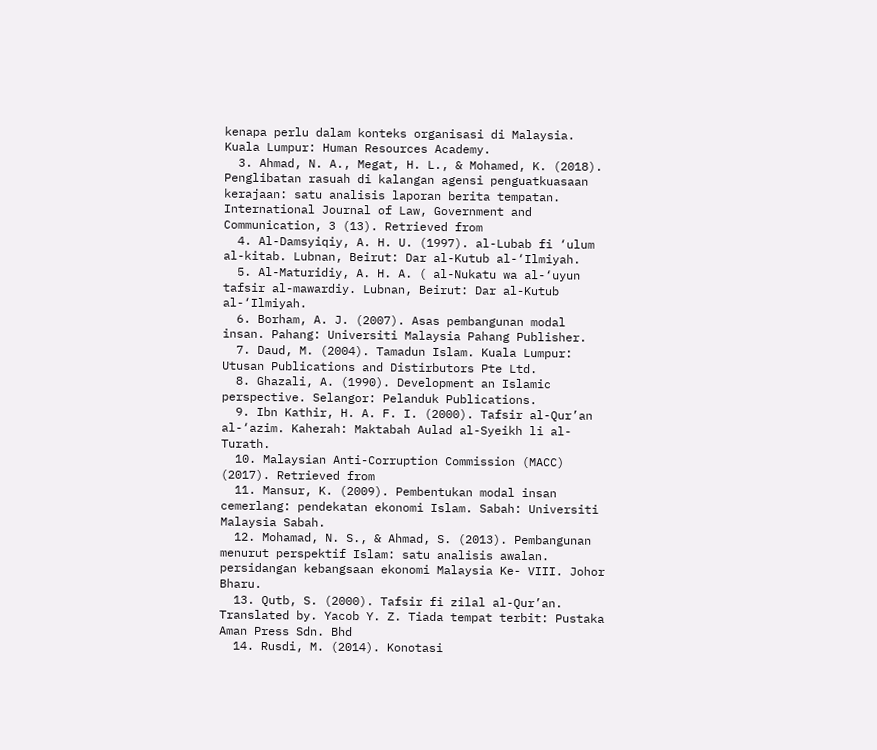kenapa perlu dalam konteks organisasi di Malaysia. Kuala Lumpur: Human Resources Academy.
  3. Ahmad, N. A., Megat, H. L., & Mohamed, K. (2018). Penglibatan rasuah di kalangan agensi penguatkuasaan kerajaan: satu analisis laporan berita tempatan. International Journal of Law, Government and Communication, 3 (13). Retrieved from
  4. Al-Damsyiqiy, A. H. U. (1997). al-Lubab fi ‘ulum al-kitab. Lubnan, Beirut: Dar al-Kutub al-‘Ilmiyah.
  5. Al-Maturidiy, A. H. A. ( al-Nukatu wa al-‘uyun tafsir al-mawardiy. Lubnan, Beirut: Dar al-Kutub al-‘Ilmiyah.
  6. Borham, A. J. (2007). Asas pembangunan modal insan. Pahang: Universiti Malaysia Pahang Publisher.
  7. Daud, M. (2004). Tamadun Islam. Kuala Lumpur: Utusan Publications and Distirbutors Pte Ltd.
  8. Ghazali, A. (1990). Development an Islamic perspective. Selangor: Pelanduk Publications.
  9. Ibn Kathir, H. A. F. I. (2000). Tafsir al-Qur’an al-‘azim. Kaherah: Maktabah Aulad al-Syeikh li al-Turath.
  10. Malaysian Anti-Corruption Commission (MACC) (2017). Retrieved from
  11. Mansur, K. (2009). Pembentukan modal insan cemerlang: pendekatan ekonomi Islam. Sabah: Universiti Malaysia Sabah.
  12. Mohamad, N. S., & Ahmad, S. (2013). Pembangunan menurut perspektif Islam: satu analisis awalan. persidangan kebangsaan ekonomi Malaysia Ke- VIII. Johor Bharu.
  13. Qutb, S. (2000). Tafsir fi zilal al-Qur’an. Translated by. Yacob Y. Z. Tiada tempat terbit: Pustaka Aman Press Sdn. Bhd
  14. Rusdi, M. (2014). Konotasi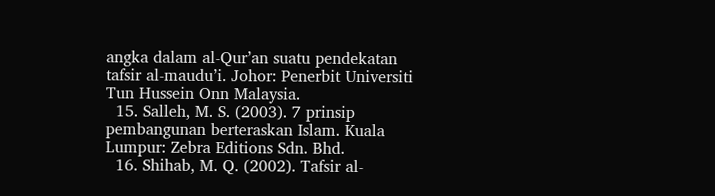angka dalam al-Qur’an suatu pendekatan tafsir al-maudu’i. Johor: Penerbit Universiti Tun Hussein Onn Malaysia.
  15. Salleh, M. S. (2003). 7 prinsip pembangunan berteraskan Islam. Kuala Lumpur: Zebra Editions Sdn. Bhd.
  16. Shihab, M. Q. (2002). Tafsir al-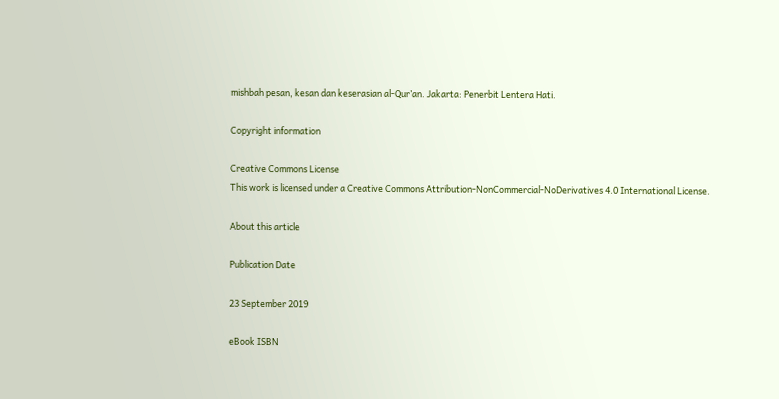mishbah pesan, kesan dan keserasian al-Qur’an. Jakarta: Penerbit Lentera Hati.

Copyright information

Creative Commons License
This work is licensed under a Creative Commons Attribution-NonCommercial-NoDerivatives 4.0 International License.

About this article

Publication Date

23 September 2019

eBook ISBN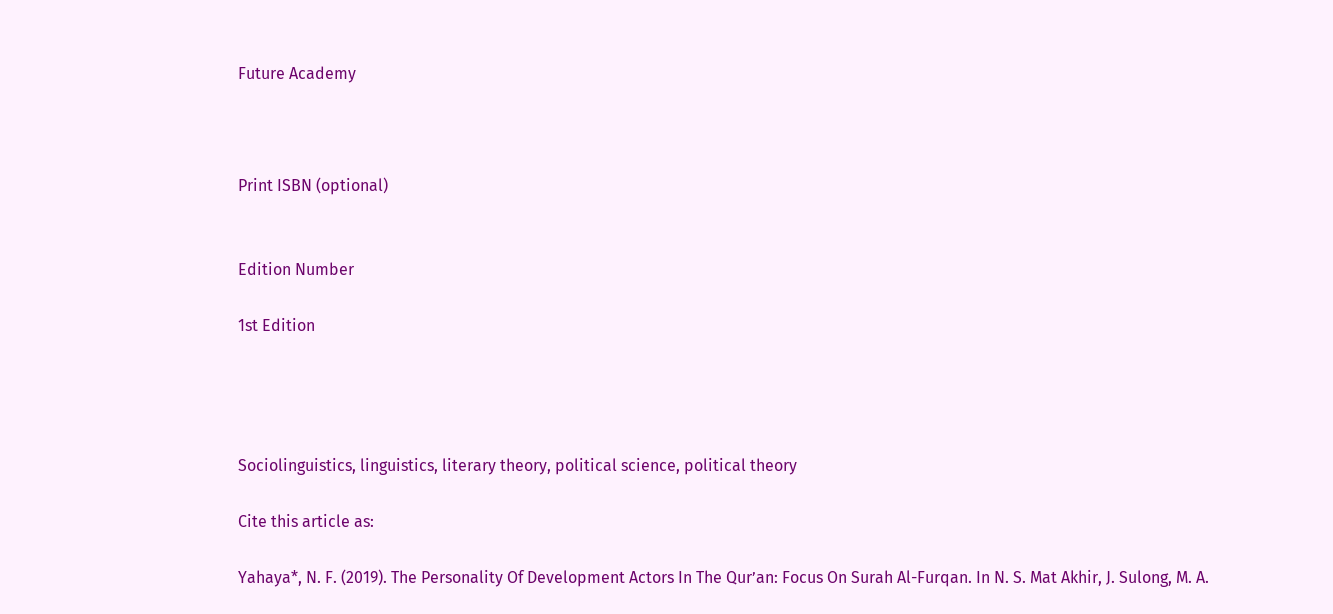Future Academy



Print ISBN (optional)


Edition Number

1st Edition




Sociolinguistics, linguistics, literary theory, political science, political theory

Cite this article as:

Yahaya*, N. F. (2019). The Personality Of Development Actors In The Qur’an: Focus On Surah Al-Furqan. In N. S. Mat Akhir, J. Sulong, M. A.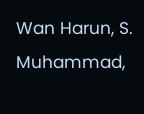Wan Harun, S. Muhammad,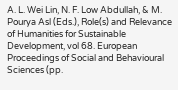A. L. Wei Lin, N. F. Low Abdullah, & M. Pourya Asl (Eds.), Role(s) and Relevance of Humanities for Sustainable Development, vol 68. European Proceedings of Social and Behavioural Sciences (pp.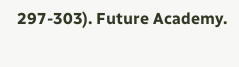297-303). Future Academy.